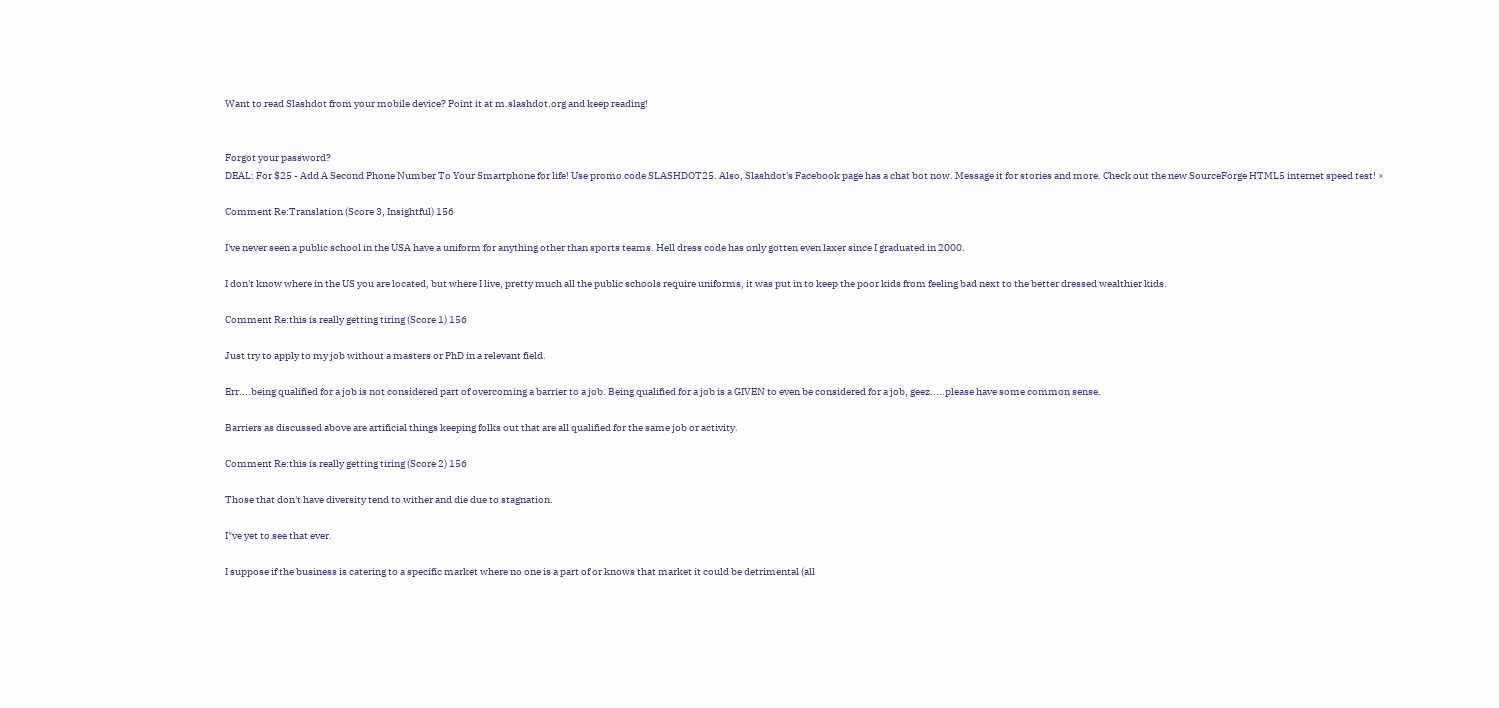Want to read Slashdot from your mobile device? Point it at m.slashdot.org and keep reading!


Forgot your password?
DEAL: For $25 - Add A Second Phone Number To Your Smartphone for life! Use promo code SLASHDOT25. Also, Slashdot's Facebook page has a chat bot now. Message it for stories and more. Check out the new SourceForge HTML5 internet speed test! ×

Comment Re:Translation (Score 3, Insightful) 156

I've never seen a public school in the USA have a uniform for anything other than sports teams. Hell dress code has only gotten even laxer since I graduated in 2000.

I don't know where in the US you are located, but where I live, pretty much all the public schools require uniforms, it was put in to keep the poor kids from feeling bad next to the better dressed wealthier kids.

Comment Re:this is really getting tiring (Score 1) 156

Just try to apply to my job without a masters or PhD in a relevant field.

Err....being qualified for a job is not considered part of overcoming a barrier to a job. Being qualified for a job is a GIVEN to even be considered for a job, geez.....please have some common sense.

Barriers as discussed above are artificial things keeping folks out that are all qualified for the same job or activity.

Comment Re:this is really getting tiring (Score 2) 156

Those that don't have diversity tend to wither and die due to stagnation.

I"ve yet to see that ever.

I suppose if the business is catering to a specific market where no one is a part of or knows that market it could be detrimental (all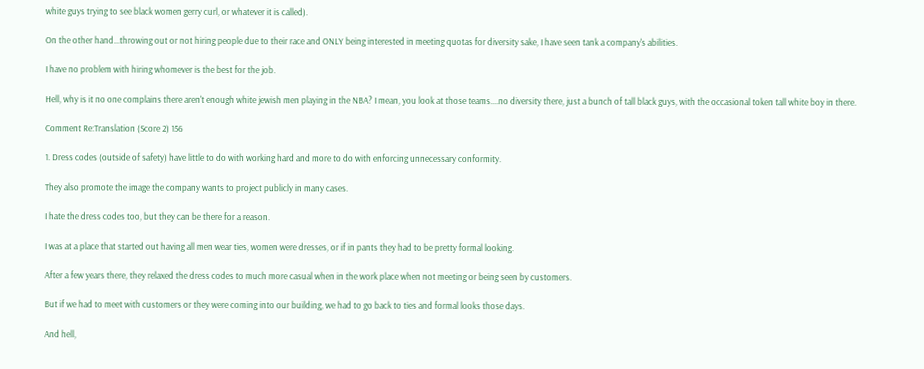white guys trying to see black women gerry curl, or whatever it is called).

On the other hand...throwing out or not hiring people due to their race and ONLY being interested in meeting quotas for diversity sake, I have seen tank a company's abilities.

I have no problem with hiring whomever is the best for the job.

Hell, why is it no one complains there aren't enough white jewish men playing in the NBA? I mean, you look at those teams....no diversity there, just a bunch of tall black guys, with the occasional token tall white boy in there.

Comment Re:Translation (Score 2) 156

1. Dress codes (outside of safety) have little to do with working hard and more to do with enforcing unnecessary conformity.

They also promote the image the company wants to project publicly in many cases.

I hate the dress codes too, but they can be there for a reason.

I was at a place that started out having all men wear ties, women were dresses, or if in pants they had to be pretty formal looking.

After a few years there, they relaxed the dress codes to much more casual when in the work place when not meeting or being seen by customers.

But if we had to meet with customers or they were coming into our building, we had to go back to ties and formal looks those days.

And hell,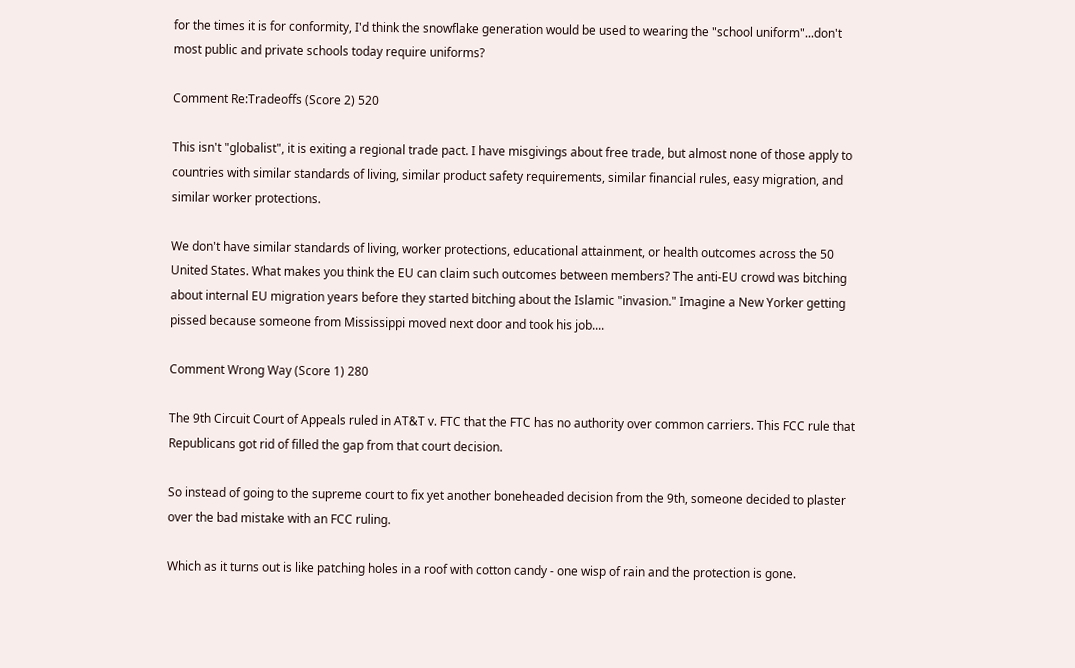for the times it is for conformity, I'd think the snowflake generation would be used to wearing the "school uniform"...don't most public and private schools today require uniforms?

Comment Re:Tradeoffs (Score 2) 520

This isn't "globalist", it is exiting a regional trade pact. I have misgivings about free trade, but almost none of those apply to countries with similar standards of living, similar product safety requirements, similar financial rules, easy migration, and similar worker protections.

We don't have similar standards of living, worker protections, educational attainment, or health outcomes across the 50 United States. What makes you think the EU can claim such outcomes between members? The anti-EU crowd was bitching about internal EU migration years before they started bitching about the Islamic "invasion." Imagine a New Yorker getting pissed because someone from Mississippi moved next door and took his job....

Comment Wrong Way (Score 1) 280

The 9th Circuit Court of Appeals ruled in AT&T v. FTC that the FTC has no authority over common carriers. This FCC rule that Republicans got rid of filled the gap from that court decision.

So instead of going to the supreme court to fix yet another boneheaded decision from the 9th, someone decided to plaster over the bad mistake with an FCC ruling.

Which as it turns out is like patching holes in a roof with cotton candy - one wisp of rain and the protection is gone.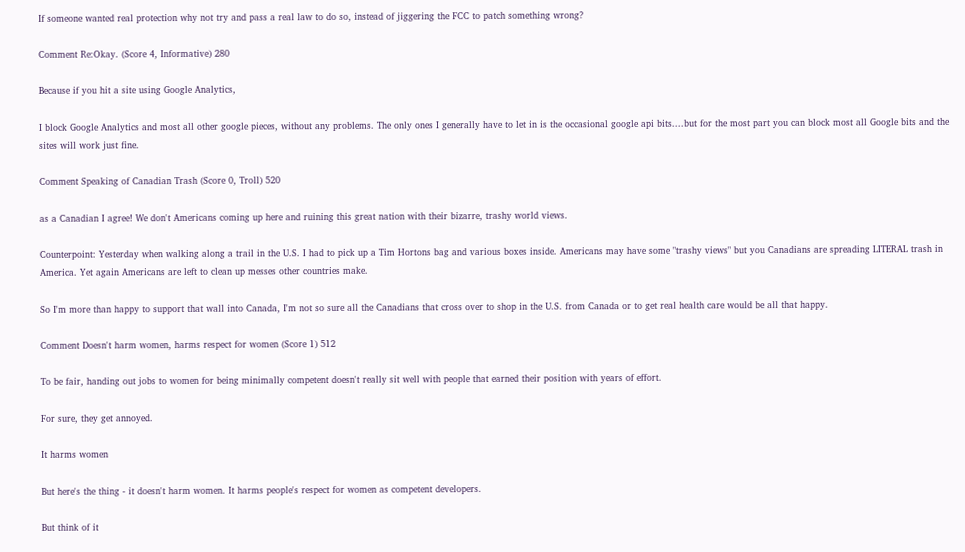If someone wanted real protection why not try and pass a real law to do so, instead of jiggering the FCC to patch something wrong?

Comment Re:Okay. (Score 4, Informative) 280

Because if you hit a site using Google Analytics,

I block Google Analytics and most all other google pieces, without any problems. The only ones I generally have to let in is the occasional google api bits....but for the most part you can block most all Google bits and the sites will work just fine.

Comment Speaking of Canadian Trash (Score 0, Troll) 520

as a Canadian I agree! We don't Americans coming up here and ruining this great nation with their bizarre, trashy world views.

Counterpoint: Yesterday when walking along a trail in the U.S. I had to pick up a Tim Hortons bag and various boxes inside. Americans may have some "trashy views" but you Canadians are spreading LITERAL trash in America. Yet again Americans are left to clean up messes other countries make.

So I'm more than happy to support that wall into Canada, I'm not so sure all the Canadians that cross over to shop in the U.S. from Canada or to get real health care would be all that happy.

Comment Doesn't harm women, harms respect for women (Score 1) 512

To be fair, handing out jobs to women for being minimally competent doesn't really sit well with people that earned their position with years of effort.

For sure, they get annoyed.

It harms women

But here's the thing - it doesn't harm women. It harms people's respect for women as competent developers.

But think of it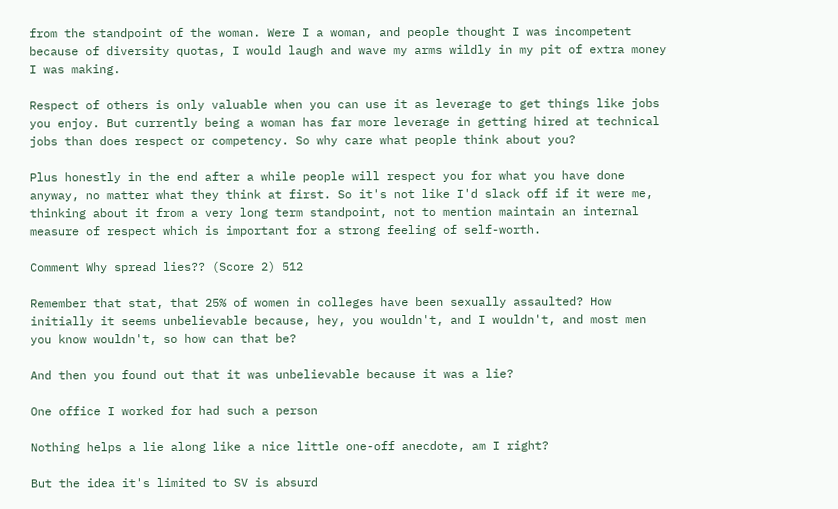from the standpoint of the woman. Were I a woman, and people thought I was incompetent because of diversity quotas, I would laugh and wave my arms wildly in my pit of extra money I was making.

Respect of others is only valuable when you can use it as leverage to get things like jobs you enjoy. But currently being a woman has far more leverage in getting hired at technical jobs than does respect or competency. So why care what people think about you?

Plus honestly in the end after a while people will respect you for what you have done anyway, no matter what they think at first. So it's not like I'd slack off if it were me, thinking about it from a very long term standpoint, not to mention maintain an internal measure of respect which is important for a strong feeling of self-worth.

Comment Why spread lies?? (Score 2) 512

Remember that stat, that 25% of women in colleges have been sexually assaulted? How initially it seems unbelievable because, hey, you wouldn't, and I wouldn't, and most men you know wouldn't, so how can that be?

And then you found out that it was unbelievable because it was a lie?

One office I worked for had such a person

Nothing helps a lie along like a nice little one-off anecdote, am I right?

But the idea it's limited to SV is absurd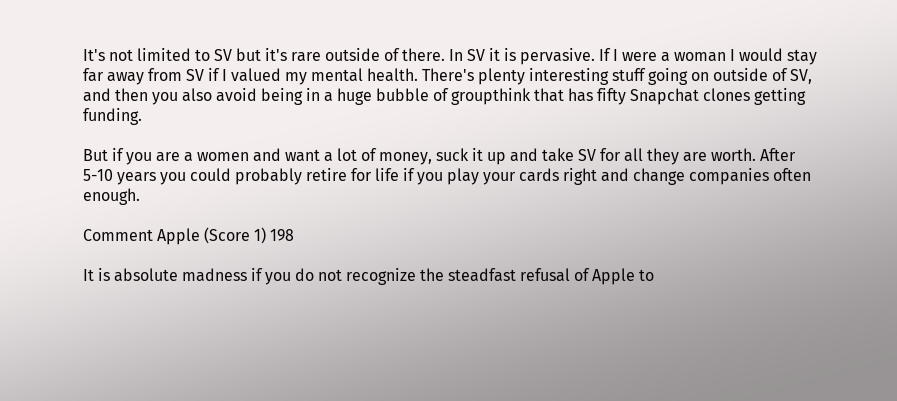It's not limited to SV but it's rare outside of there. In SV it is pervasive. If I were a woman I would stay far away from SV if I valued my mental health. There's plenty interesting stuff going on outside of SV, and then you also avoid being in a huge bubble of groupthink that has fifty Snapchat clones getting funding.

But if you are a women and want a lot of money, suck it up and take SV for all they are worth. After 5-10 years you could probably retire for life if you play your cards right and change companies often enough.

Comment Apple (Score 1) 198

It is absolute madness if you do not recognize the steadfast refusal of Apple to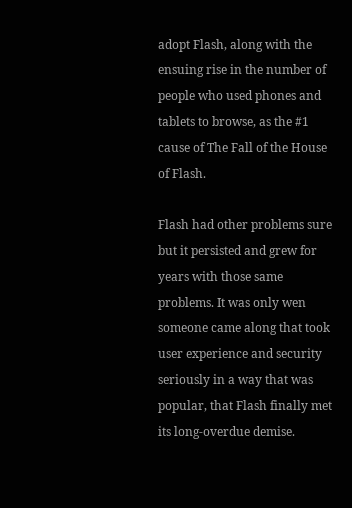adopt Flash, along with the ensuing rise in the number of people who used phones and tablets to browse, as the #1 cause of The Fall of the House of Flash.

Flash had other problems sure but it persisted and grew for years with those same problems. It was only wen someone came along that took user experience and security seriously in a way that was popular, that Flash finally met its long-overdue demise.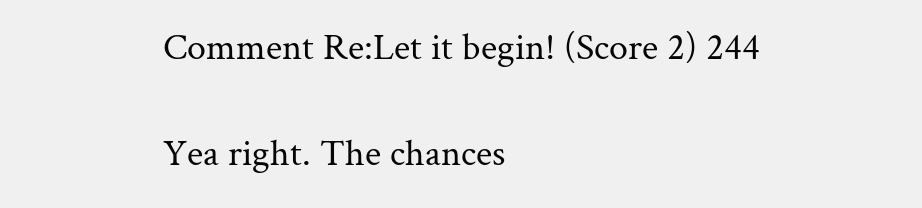Comment Re:Let it begin! (Score 2) 244

Yea right. The chances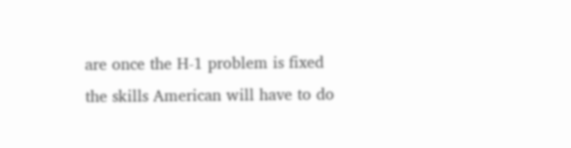are once the H-1 problem is fixed the skills American will have to do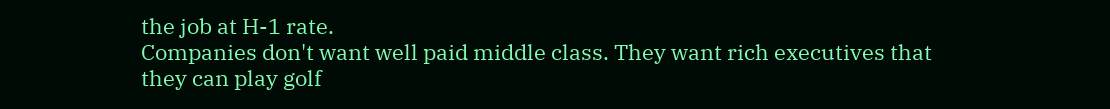the job at H-1 rate.
Companies don't want well paid middle class. They want rich executives that they can play golf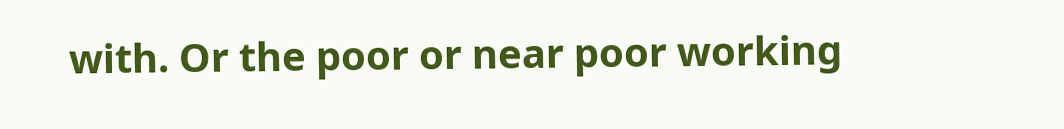with. Or the poor or near poor working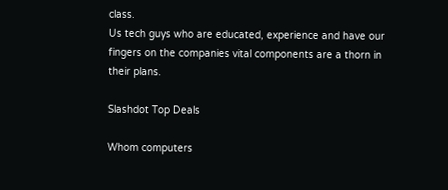class.
Us tech guys who are educated, experience and have our fingers on the companies vital components are a thorn in their plans.

Slashdot Top Deals

Whom computers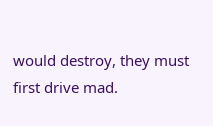would destroy, they must first drive mad.